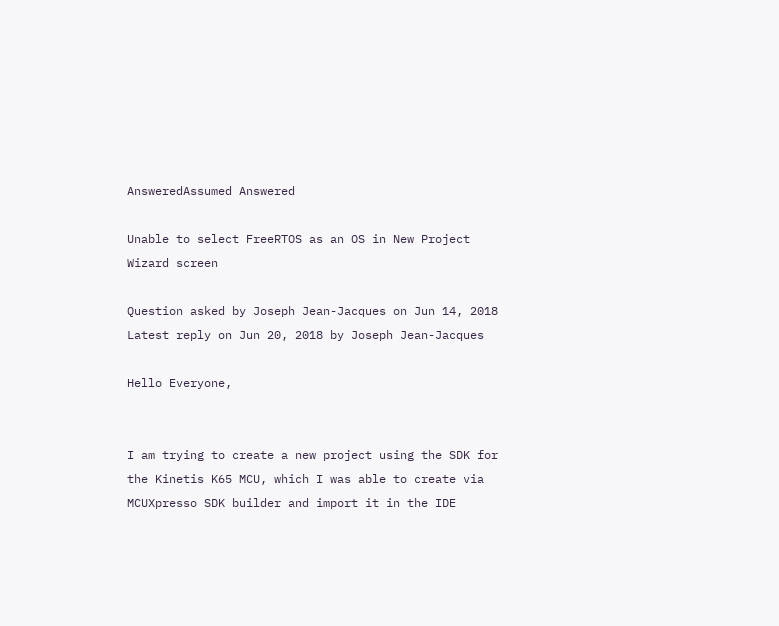AnsweredAssumed Answered

Unable to select FreeRTOS as an OS in New Project Wizard screen

Question asked by Joseph Jean-Jacques on Jun 14, 2018
Latest reply on Jun 20, 2018 by Joseph Jean-Jacques

Hello Everyone,


I am trying to create a new project using the SDK for the Kinetis K65 MCU, which I was able to create via MCUXpresso SDK builder and import it in the IDE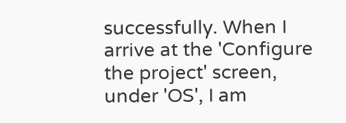successfully. When I arrive at the 'Configure the project' screen, under 'OS', I am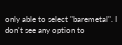only able to select "baremetal". I don't see any option to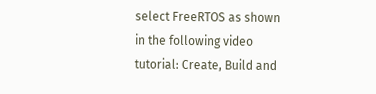select FreeRTOS as shown in the following video tutorial: Create, Build and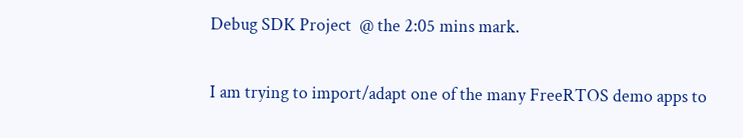Debug SDK Project  @ the 2:05 mins mark.


I am trying to import/adapt one of the many FreeRTOS demo apps to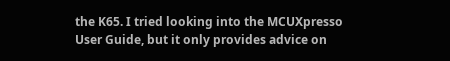the K65. I tried looking into the MCUXpresso User Guide, but it only provides advice on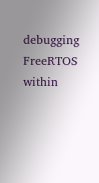debugging FreeRTOS within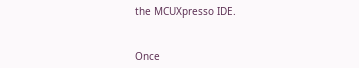the MCUXpresso IDE.


Once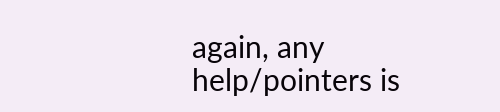again, any help/pointers is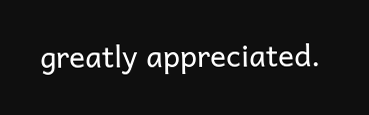greatly appreciated.